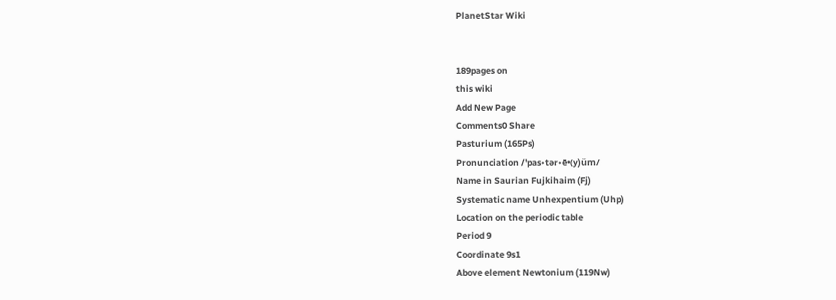PlanetStar Wiki


189pages on
this wiki
Add New Page
Comments0 Share
Pasturium (165Ps)
Pronunciation /'pas•tər•ē•(y)üm/
Name in Saurian Fujkihaim (Fj)
Systematic name Unhexpentium (Uhp)
Location on the periodic table
Period 9
Coordinate 9s1
Above element Newtonium (119Nw)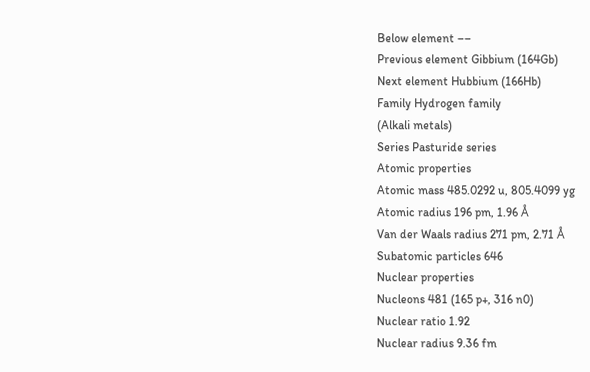Below element ––
Previous element Gibbium (164Gb)
Next element Hubbium (166Hb)
Family Hydrogen family
(Alkali metals)
Series Pasturide series
Atomic properties
Atomic mass 485.0292 u, 805.4099 yg
Atomic radius 196 pm, 1.96 Å
Van der Waals radius 271 pm, 2.71 Å
Subatomic particles 646
Nuclear properties
Nucleons 481 (165 p+, 316 n0)
Nuclear ratio 1.92
Nuclear radius 9.36 fm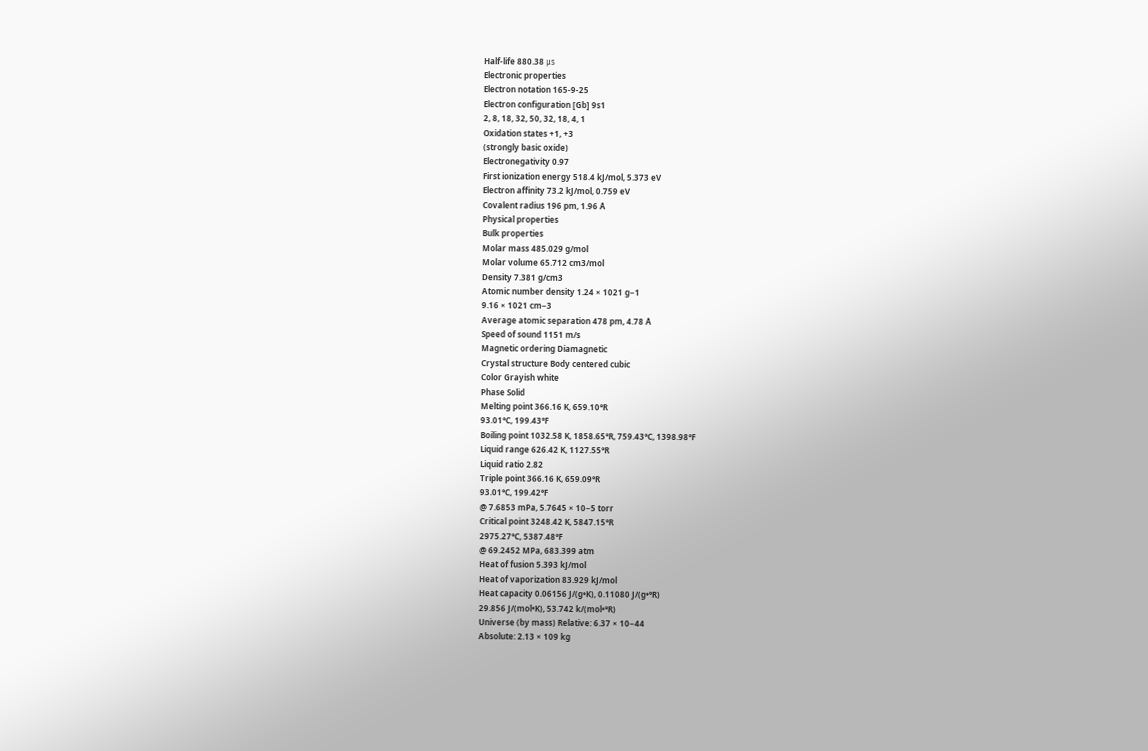Half-life 880.38 μs
Electronic properties
Electron notation 165-9-25
Electron configuration [Gb] 9s1
2, 8, 18, 32, 50, 32, 18, 4, 1
Oxidation states +1, +3
(strongly basic oxide)
Electronegativity 0.97
First ionization energy 518.4 kJ/mol, 5.373 eV
Electron affinity 73.2 kJ/mol, 0.759 eV
Covalent radius 196 pm, 1.96 Å
Physical properties
Bulk properties
Molar mass 485.029 g/mol
Molar volume 65.712 cm3/mol
Density 7.381 g/cm3
Atomic number density 1.24 × 1021 g−1
9.16 × 1021 cm−3
Average atomic separation 478 pm, 4.78 Å
Speed of sound 1151 m/s
Magnetic ordering Diamagnetic
Crystal structure Body centered cubic
Color Grayish white
Phase Solid
Melting point 366.16 K, 659.10°R
93.01°C, 199.43°F
Boiling point 1032.58 K, 1858.65°R, 759.43°C, 1398.98°F
Liquid range 626.42 K, 1127.55°R
Liquid ratio 2.82
Triple point 366.16 K, 659.09°R
93.01°C, 199.42°F
@ 7.6853 mPa, 5.7645 × 10−5 torr
Critical point 3248.42 K, 5847.15°R
2975.27°C, 5387.48°F
@ 69.2452 MPa, 683.399 atm
Heat of fusion 5.393 kJ/mol
Heat of vaporization 83.929 kJ/mol
Heat capacity 0.06156 J/(g•K), 0.11080 J/(g•°R)
29.856 J/(mol•K), 53.742 k/(mol•°R)
Universe (by mass) Relative: 6.37 × 10−44
Absolute: 2.13 × 109 kg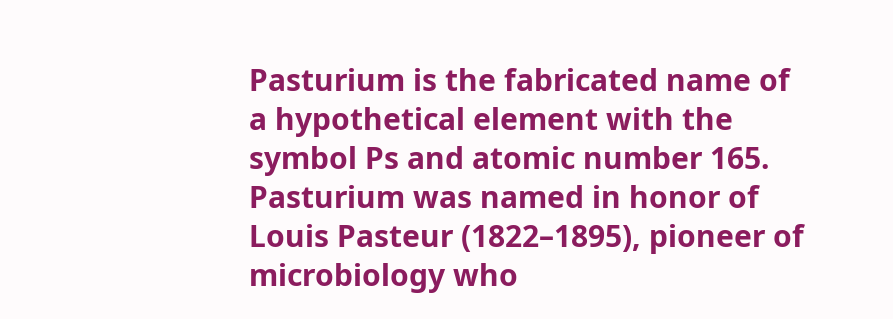Pasturium is the fabricated name of a hypothetical element with the symbol Ps and atomic number 165. Pasturium was named in honor of Louis Pasteur (1822–1895), pioneer of microbiology who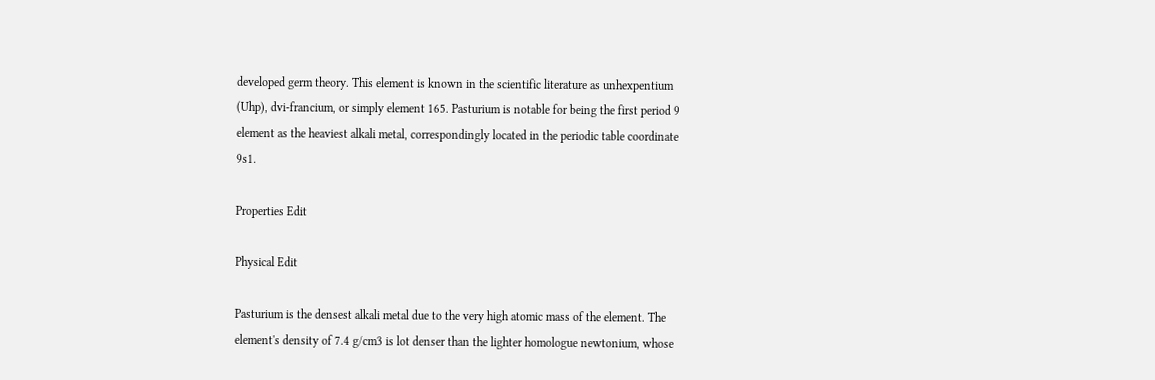developed germ theory. This element is known in the scientific literature as unhexpentium (Uhp), dvi-francium, or simply element 165. Pasturium is notable for being the first period 9 element as the heaviest alkali metal, correspondingly located in the periodic table coordinate 9s1.

Properties Edit

Physical Edit

Pasturium is the densest alkali metal due to the very high atomic mass of the element. The element's density of 7.4 g/cm3 is lot denser than the lighter homologue newtonium, whose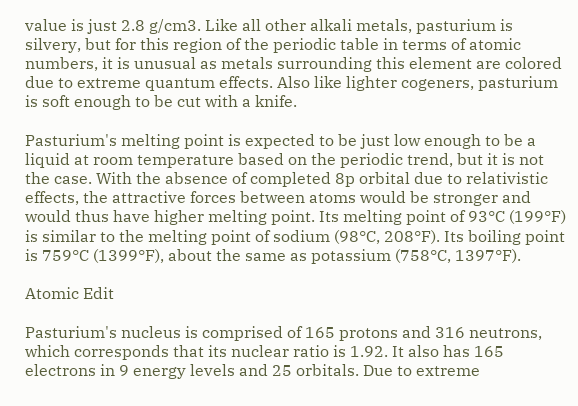value is just 2.8 g/cm3. Like all other alkali metals, pasturium is silvery, but for this region of the periodic table in terms of atomic numbers, it is unusual as metals surrounding this element are colored due to extreme quantum effects. Also like lighter cogeners, pasturium is soft enough to be cut with a knife.

Pasturium's melting point is expected to be just low enough to be a liquid at room temperature based on the periodic trend, but it is not the case. With the absence of completed 8p orbital due to relativistic effects, the attractive forces between atoms would be stronger and would thus have higher melting point. Its melting point of 93°C (199°F) is similar to the melting point of sodium (98°C, 208°F). Its boiling point is 759°C (1399°F), about the same as potassium (758°C, 1397°F).

Atomic Edit

Pasturium's nucleus is comprised of 165 protons and 316 neutrons, which corresponds that its nuclear ratio is 1.92. It also has 165 electrons in 9 energy levels and 25 orbitals. Due to extreme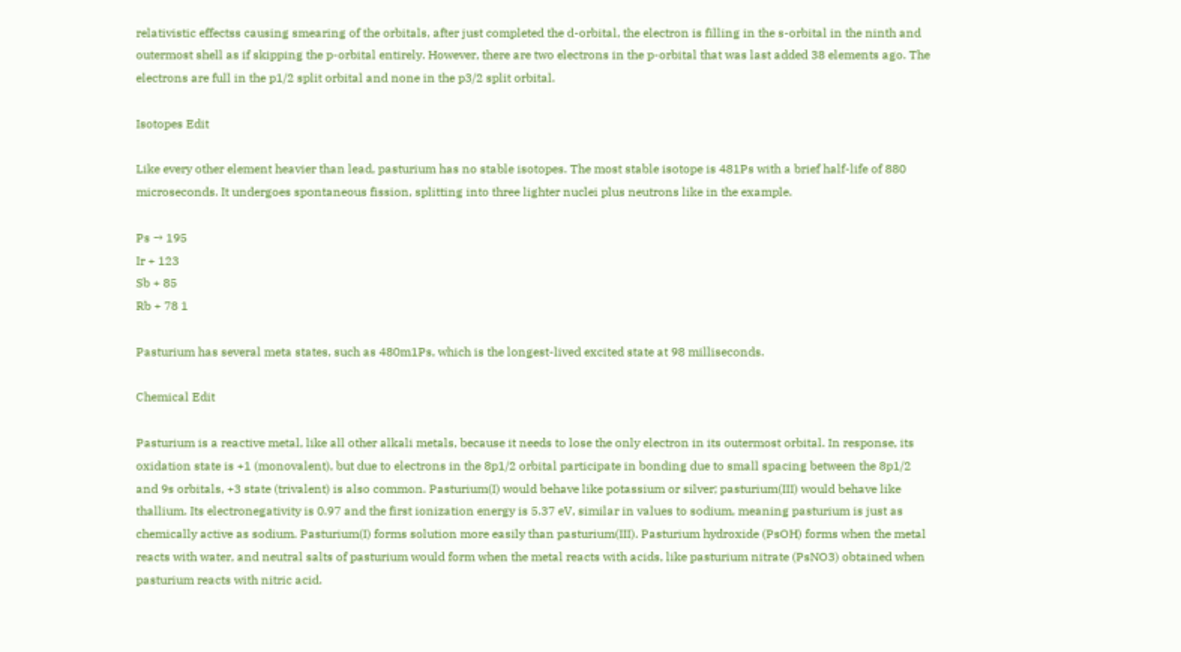relativistic effectss causing smearing of the orbitals, after just completed the d-orbital, the electron is filling in the s-orbital in the ninth and outermost shell as if skipping the p-orbital entirely. However, there are two electrons in the p-orbital that was last added 38 elements ago. The electrons are full in the p1/2 split orbital and none in the p3/2 split orbital.

Isotopes Edit

Like every other element heavier than lead, pasturium has no stable isotopes. The most stable isotope is 481Ps with a brief half-life of 880 microseconds. It undergoes spontaneous fission, splitting into three lighter nuclei plus neutrons like in the example.

Ps → 195
Ir + 123
Sb + 85
Rb + 78 1

Pasturium has several meta states, such as 480m1Ps, which is the longest-lived excited state at 98 milliseconds.

Chemical Edit

Pasturium is a reactive metal, like all other alkali metals, because it needs to lose the only electron in its outermost orbital. In response, its oxidation state is +1 (monovalent), but due to electrons in the 8p1/2 orbital participate in bonding due to small spacing between the 8p1/2 and 9s orbitals, +3 state (trivalent) is also common. Pasturium(I) would behave like potassium or silver; pasturium(III) would behave like thallium. Its electronegativity is 0.97 and the first ionization energy is 5.37 eV, similar in values to sodium, meaning pasturium is just as chemically active as sodium. Pasturium(I) forms solution more easily than pasturium(III). Pasturium hydroxide (PsOH) forms when the metal reacts with water, and neutral salts of pasturium would form when the metal reacts with acids, like pasturium nitrate (PsNO3) obtained when pasturium reacts with nitric acid.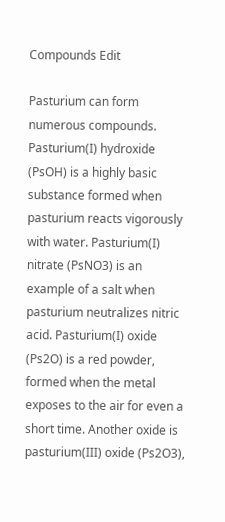Compounds Edit

Pasturium can form numerous compounds. Pasturium(I) hydroxide (PsOH) is a highly basic substance formed when pasturium reacts vigorously with water. Pasturium(I) nitrate (PsNO3) is an example of a salt when pasturium neutralizes nitric acid. Pasturium(I) oxide (Ps2O) is a red powder, formed when the metal exposes to the air for even a short time. Another oxide is pasturium(III) oxide (Ps2O3),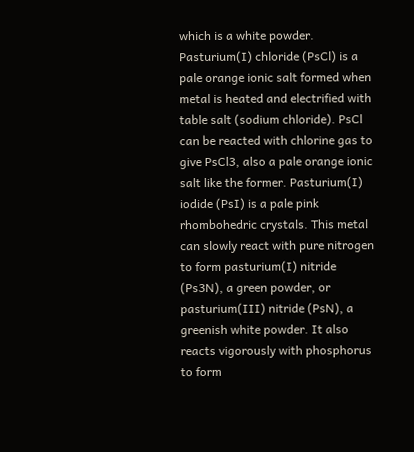which is a white powder. Pasturium(I) chloride (PsCl) is a pale orange ionic salt formed when metal is heated and electrified with table salt (sodium chloride). PsCl can be reacted with chlorine gas to give PsCl3, also a pale orange ionic salt like the former. Pasturium(I) iodide (PsI) is a pale pink rhombohedric crystals. This metal can slowly react with pure nitrogen to form pasturium(I) nitride (Ps3N), a green powder, or pasturium(III) nitride (PsN), a greenish white powder. It also reacts vigorously with phosphorus to form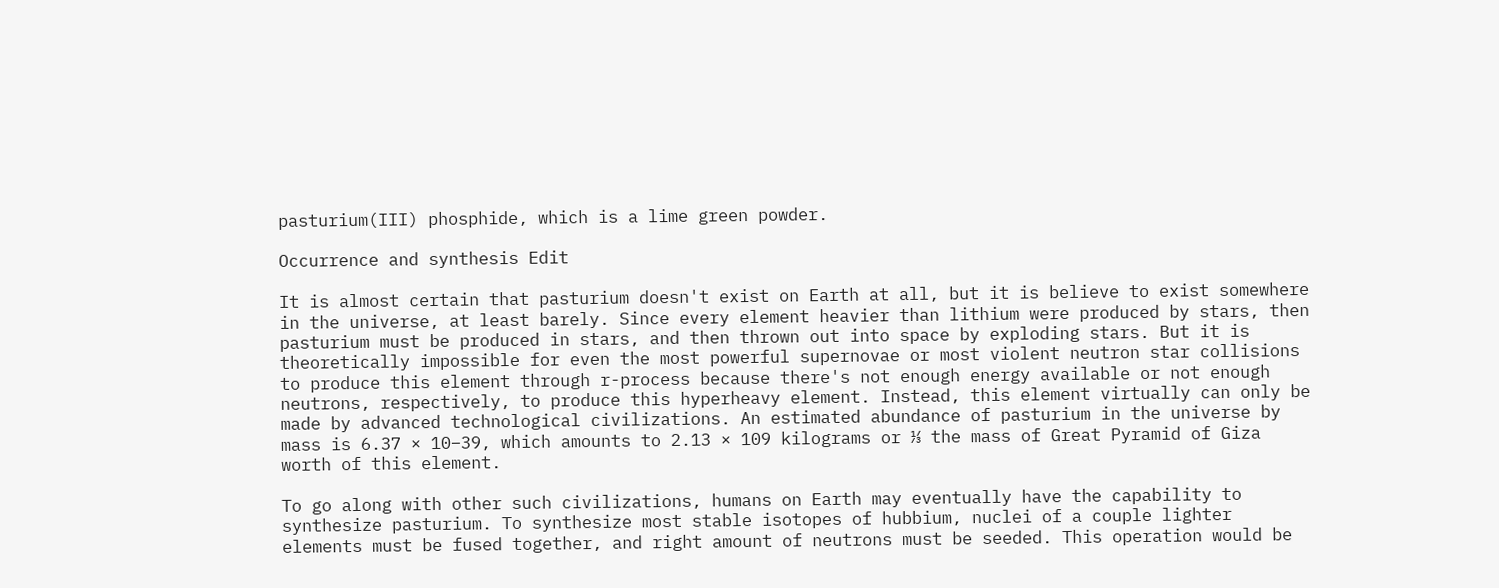pasturium(III) phosphide, which is a lime green powder.

Occurrence and synthesis Edit

It is almost certain that pasturium doesn't exist on Earth at all, but it is believe to exist somewhere in the universe, at least barely. Since every element heavier than lithium were produced by stars, then pasturium must be produced in stars, and then thrown out into space by exploding stars. But it is theoretically impossible for even the most powerful supernovae or most violent neutron star collisions to produce this element through r-process because there's not enough energy available or not enough neutrons, respectively, to produce this hyperheavy element. Instead, this element virtually can only be made by advanced technological civilizations. An estimated abundance of pasturium in the universe by mass is 6.37 × 10−39, which amounts to 2.13 × 109 kilograms or ⅓ the mass of Great Pyramid of Giza worth of this element.

To go along with other such civilizations, humans on Earth may eventually have the capability to synthesize pasturium. To synthesize most stable isotopes of hubbium, nuclei of a couple lighter elements must be fused together, and right amount of neutrons must be seeded. This operation would be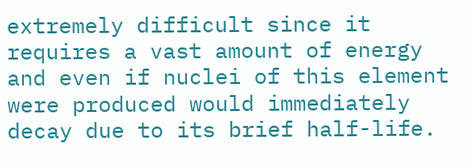extremely difficult since it requires a vast amount of energy and even if nuclei of this element were produced would immediately decay due to its brief half-life.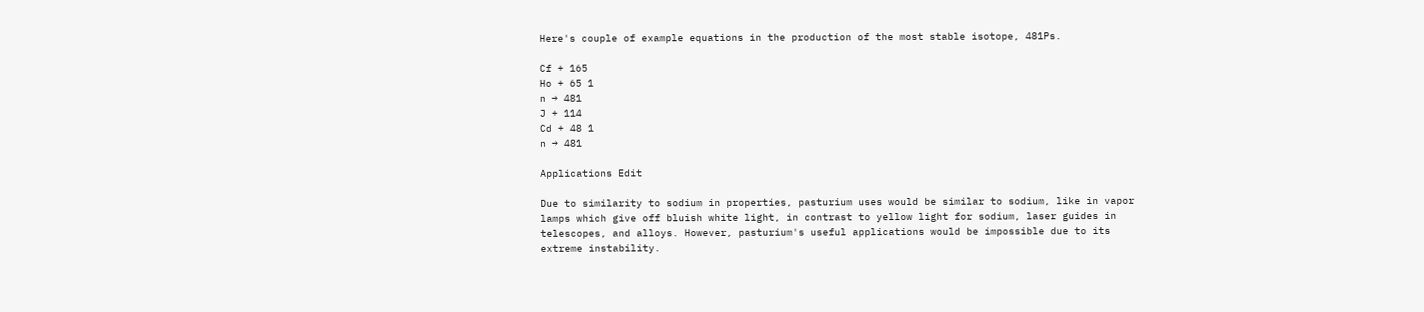Here's couple of example equations in the production of the most stable isotope, 481Ps.

Cf + 165
Ho + 65 1
n → 481
J + 114
Cd + 48 1
n → 481

Applications Edit

Due to similarity to sodium in properties, pasturium uses would be similar to sodium, like in vapor lamps which give off bluish white light, in contrast to yellow light for sodium, laser guides in telescopes, and alloys. However, pasturium's useful applications would be impossible due to its extreme instability.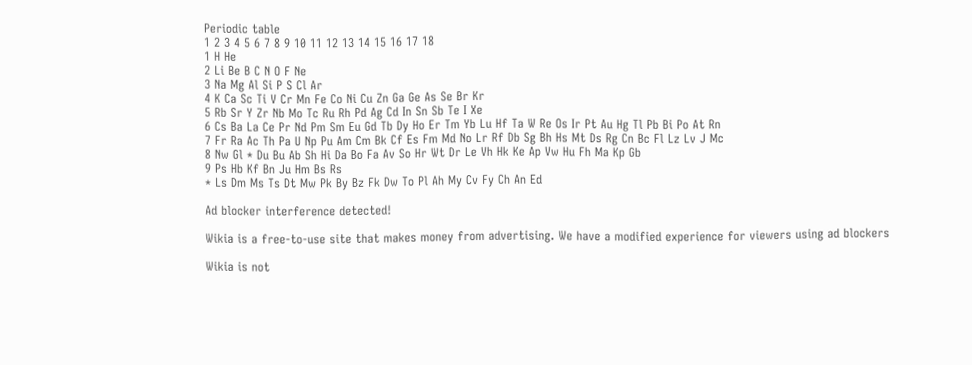Periodic table
1 2 3 4 5 6 7 8 9 10 11 12 13 14 15 16 17 18
1 H He
2 Li Be B C N O F Ne
3 Na Mg Al Si P S Cl Ar
4 K Ca Sc Ti V Cr Mn Fe Co Ni Cu Zn Ga Ge As Se Br Kr
5 Rb Sr Y Zr Nb Mo Tc Ru Rh Pd Ag Cd In Sn Sb Te I Xe
6 Cs Ba La Ce Pr Nd Pm Sm Eu Gd Tb Dy Ho Er Tm Yb Lu Hf Ta W Re Os Ir Pt Au Hg Tl Pb Bi Po At Rn
7 Fr Ra Ac Th Pa U Np Pu Am Cm Bk Cf Es Fm Md No Lr Rf Db Sg Bh Hs Mt Ds Rg Cn Bc Fl Lz Lv J Mc
8 Nw Gl * Du Bu Ab Sh Hi Da Bo Fa Av So Hr Wt Dr Le Vh Hk Ke Ap Vw Hu Fh Ma Kp Gb
9 Ps Hb Kf Bn Ju Hm Bs Rs
* Ls Dm Ms Ts Dt Mw Pk By Bz Fk Dw To Pl Ah My Cv Fy Ch An Ed

Ad blocker interference detected!

Wikia is a free-to-use site that makes money from advertising. We have a modified experience for viewers using ad blockers

Wikia is not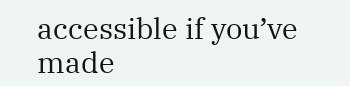accessible if you’ve made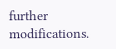further modifications.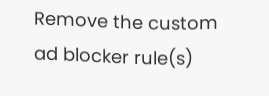Remove the custom ad blocker rule(s)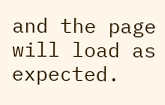and the page will load as expected.